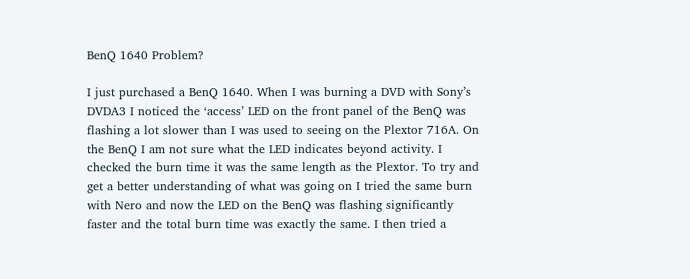BenQ 1640 Problem?

I just purchased a BenQ 1640. When I was burning a DVD with Sony’s DVDA3 I noticed the ‘access’ LED on the front panel of the BenQ was flashing a lot slower than I was used to seeing on the Plextor 716A. On the BenQ I am not sure what the LED indicates beyond activity. I checked the burn time it was the same length as the Plextor. To try and get a better understanding of what was going on I tried the same burn with Nero and now the LED on the BenQ was flashing significantly faster and the total burn time was exactly the same. I then tried a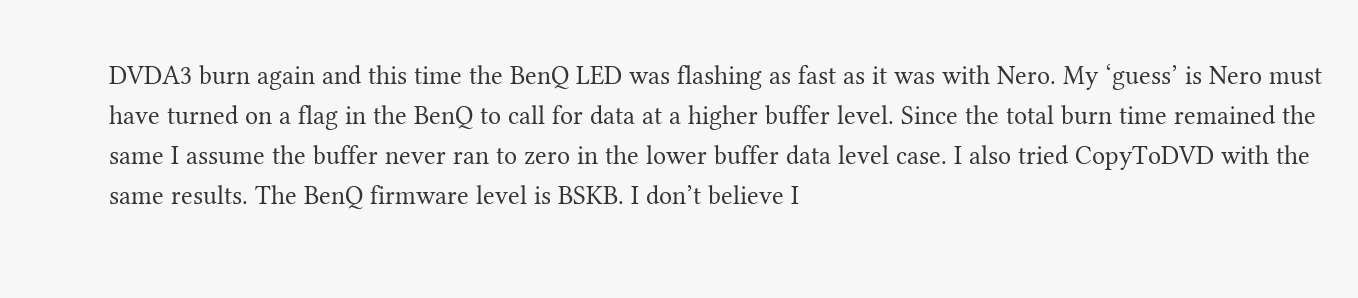DVDA3 burn again and this time the BenQ LED was flashing as fast as it was with Nero. My ‘guess’ is Nero must have turned on a flag in the BenQ to call for data at a higher buffer level. Since the total burn time remained the same I assume the buffer never ran to zero in the lower buffer data level case. I also tried CopyToDVD with the same results. The BenQ firmware level is BSKB. I don’t believe I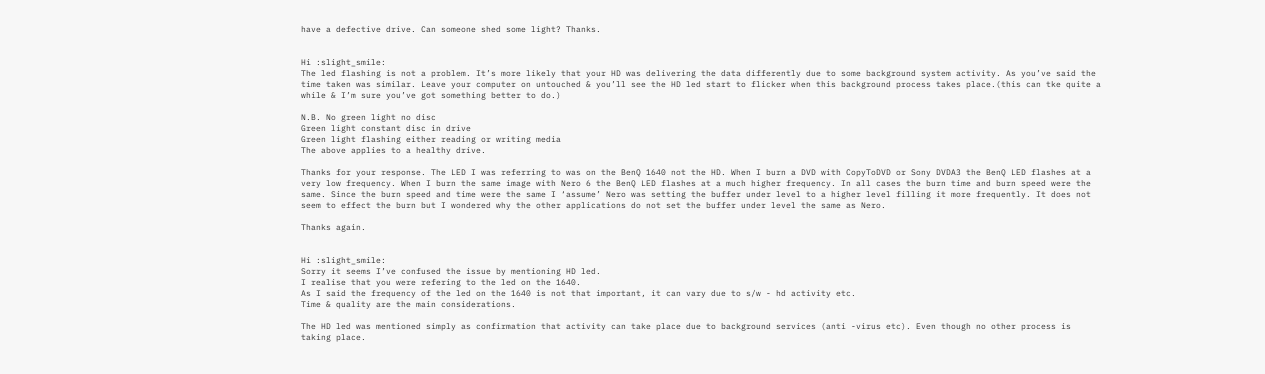have a defective drive. Can someone shed some light? Thanks.


Hi :slight_smile:
The led flashing is not a problem. It’s more likely that your HD was delivering the data differently due to some background system activity. As you’ve said the time taken was similar. Leave your computer on untouched & you’ll see the HD led start to flicker when this background process takes place.(this can tke quite a while & I’m sure you’ve got something better to do.)

N.B. No green light no disc
Green light constant disc in drive
Green light flashing either reading or writing media
The above applies to a healthy drive.

Thanks for your response. The LED I was referring to was on the BenQ 1640 not the HD. When I burn a DVD with CopyToDVD or Sony DVDA3 the BenQ LED flashes at a very low frequency. When I burn the same image with Nero 6 the BenQ LED flashes at a much higher frequency. In all cases the burn time and burn speed were the same. Since the burn speed and time were the same I ‘assume’ Nero was setting the buffer under level to a higher level filling it more frequently. It does not seem to effect the burn but I wondered why the other applications do not set the buffer under level the same as Nero.

Thanks again.


Hi :slight_smile:
Sorry it seems I’ve confused the issue by mentioning HD led.
I realise that you were refering to the led on the 1640.
As I said the frequency of the led on the 1640 is not that important, it can vary due to s/w - hd activity etc.
Time & quality are the main considerations.

The HD led was mentioned simply as confirmation that activity can take place due to background services (anti -virus etc). Even though no other process is taking place.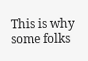This is why some folks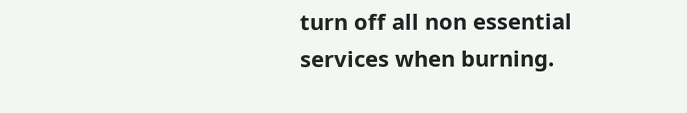turn off all non essential services when burning.